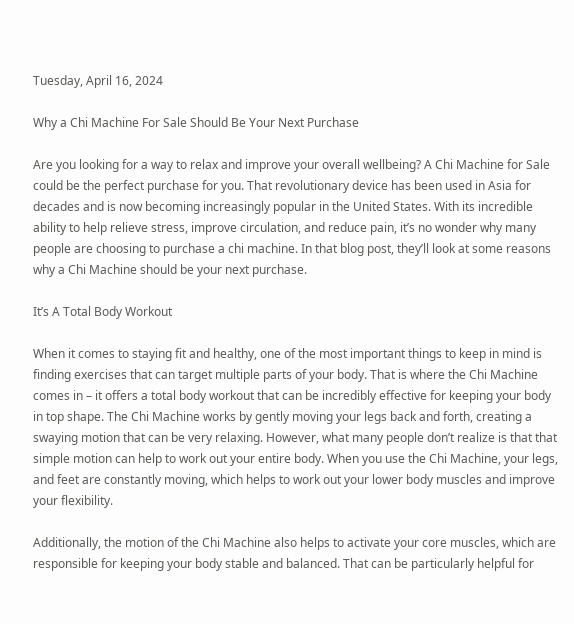Tuesday, April 16, 2024

Why a Chi Machine For Sale Should Be Your Next Purchase

Are you looking for a way to relax and improve your overall wellbeing? A Chi Machine for Sale could be the perfect purchase for you. That revolutionary device has been used in Asia for decades and is now becoming increasingly popular in the United States. With its incredible ability to help relieve stress, improve circulation, and reduce pain, it’s no wonder why many people are choosing to purchase a chi machine. In that blog post, they’ll look at some reasons why a Chi Machine should be your next purchase.

It’s A Total Body Workout

When it comes to staying fit and healthy, one of the most important things to keep in mind is finding exercises that can target multiple parts of your body. That is where the Chi Machine comes in – it offers a total body workout that can be incredibly effective for keeping your body in top shape. The Chi Machine works by gently moving your legs back and forth, creating a swaying motion that can be very relaxing. However, what many people don’t realize is that that simple motion can help to work out your entire body. When you use the Chi Machine, your legs, and feet are constantly moving, which helps to work out your lower body muscles and improve your flexibility.

Additionally, the motion of the Chi Machine also helps to activate your core muscles, which are responsible for keeping your body stable and balanced. That can be particularly helpful for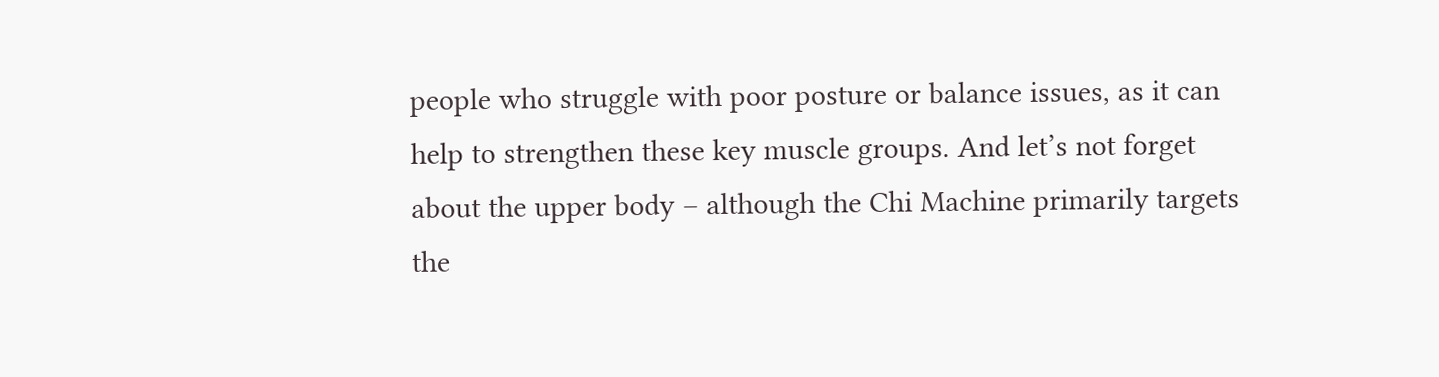people who struggle with poor posture or balance issues, as it can help to strengthen these key muscle groups. And let’s not forget about the upper body – although the Chi Machine primarily targets the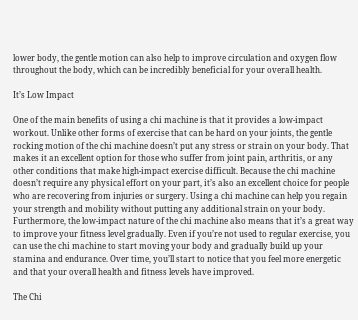lower body, the gentle motion can also help to improve circulation and oxygen flow throughout the body, which can be incredibly beneficial for your overall health.

It’s Low Impact

One of the main benefits of using a chi machine is that it provides a low-impact workout. Unlike other forms of exercise that can be hard on your joints, the gentle rocking motion of the chi machine doesn’t put any stress or strain on your body. That makes it an excellent option for those who suffer from joint pain, arthritis, or any other conditions that make high-impact exercise difficult. Because the chi machine doesn’t require any physical effort on your part, it’s also an excellent choice for people who are recovering from injuries or surgery. Using a chi machine can help you regain your strength and mobility without putting any additional strain on your body. Furthermore, the low-impact nature of the chi machine also means that it’s a great way to improve your fitness level gradually. Even if you’re not used to regular exercise, you can use the chi machine to start moving your body and gradually build up your stamina and endurance. Over time, you’ll start to notice that you feel more energetic and that your overall health and fitness levels have improved.

The Chi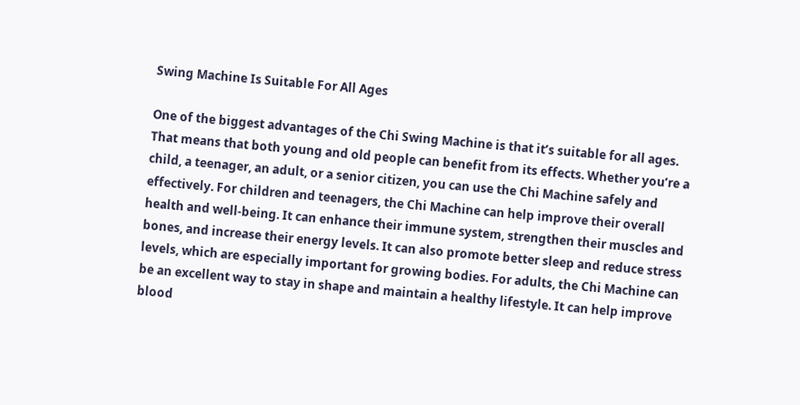Swing Machine Is Suitable For All Ages

One of the biggest advantages of the Chi Swing Machine is that it’s suitable for all ages. That means that both young and old people can benefit from its effects. Whether you’re a child, a teenager, an adult, or a senior citizen, you can use the Chi Machine safely and effectively. For children and teenagers, the Chi Machine can help improve their overall health and well-being. It can enhance their immune system, strengthen their muscles and bones, and increase their energy levels. It can also promote better sleep and reduce stress levels, which are especially important for growing bodies. For adults, the Chi Machine can be an excellent way to stay in shape and maintain a healthy lifestyle. It can help improve blood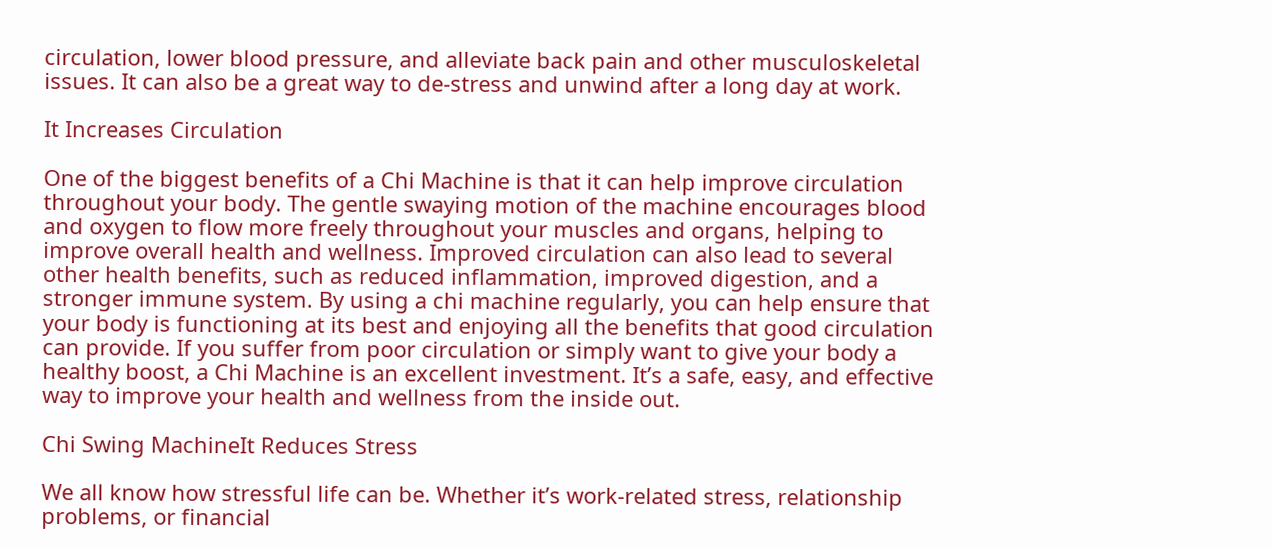circulation, lower blood pressure, and alleviate back pain and other musculoskeletal issues. It can also be a great way to de-stress and unwind after a long day at work.

It Increases Circulation

One of the biggest benefits of a Chi Machine is that it can help improve circulation throughout your body. The gentle swaying motion of the machine encourages blood and oxygen to flow more freely throughout your muscles and organs, helping to improve overall health and wellness. Improved circulation can also lead to several other health benefits, such as reduced inflammation, improved digestion, and a stronger immune system. By using a chi machine regularly, you can help ensure that your body is functioning at its best and enjoying all the benefits that good circulation can provide. If you suffer from poor circulation or simply want to give your body a healthy boost, a Chi Machine is an excellent investment. It’s a safe, easy, and effective way to improve your health and wellness from the inside out.

Chi Swing MachineIt Reduces Stress

We all know how stressful life can be. Whether it’s work-related stress, relationship problems, or financial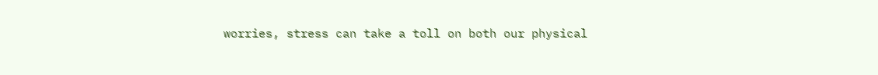worries, stress can take a toll on both our physical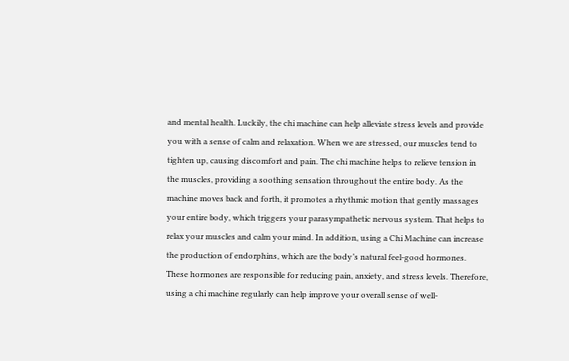and mental health. Luckily, the chi machine can help alleviate stress levels and provide you with a sense of calm and relaxation. When we are stressed, our muscles tend to tighten up, causing discomfort and pain. The chi machine helps to relieve tension in the muscles, providing a soothing sensation throughout the entire body. As the machine moves back and forth, it promotes a rhythmic motion that gently massages your entire body, which triggers your parasympathetic nervous system. That helps to relax your muscles and calm your mind. In addition, using a Chi Machine can increase the production of endorphins, which are the body’s natural feel-good hormones. These hormones are responsible for reducing pain, anxiety, and stress levels. Therefore, using a chi machine regularly can help improve your overall sense of well-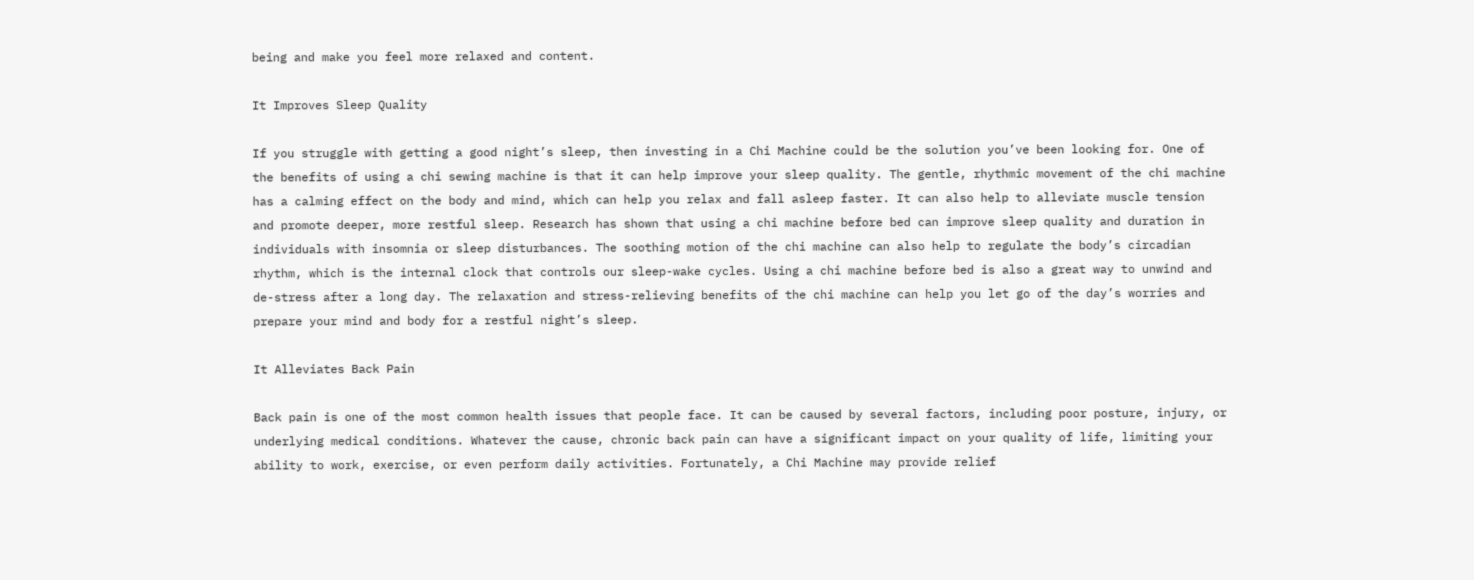being and make you feel more relaxed and content.

It Improves Sleep Quality

If you struggle with getting a good night’s sleep, then investing in a Chi Machine could be the solution you’ve been looking for. One of the benefits of using a chi sewing machine is that it can help improve your sleep quality. The gentle, rhythmic movement of the chi machine has a calming effect on the body and mind, which can help you relax and fall asleep faster. It can also help to alleviate muscle tension and promote deeper, more restful sleep. Research has shown that using a chi machine before bed can improve sleep quality and duration in individuals with insomnia or sleep disturbances. The soothing motion of the chi machine can also help to regulate the body’s circadian rhythm, which is the internal clock that controls our sleep-wake cycles. Using a chi machine before bed is also a great way to unwind and de-stress after a long day. The relaxation and stress-relieving benefits of the chi machine can help you let go of the day’s worries and prepare your mind and body for a restful night’s sleep.

It Alleviates Back Pain

Back pain is one of the most common health issues that people face. It can be caused by several factors, including poor posture, injury, or underlying medical conditions. Whatever the cause, chronic back pain can have a significant impact on your quality of life, limiting your ability to work, exercise, or even perform daily activities. Fortunately, a Chi Machine may provide relief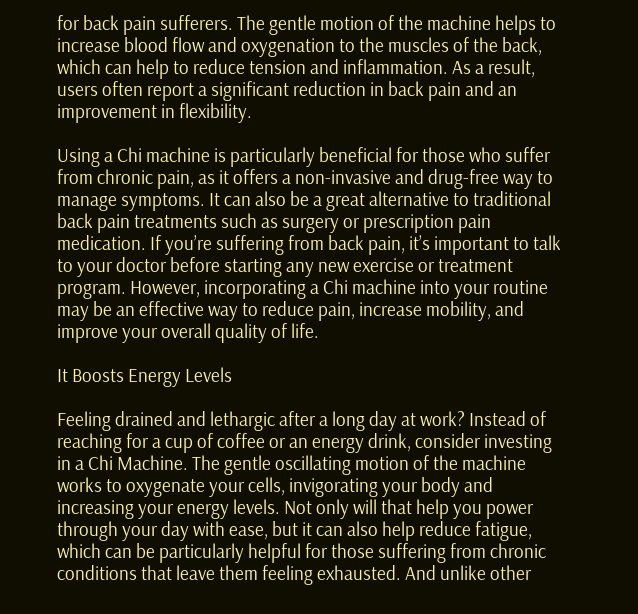for back pain sufferers. The gentle motion of the machine helps to increase blood flow and oxygenation to the muscles of the back, which can help to reduce tension and inflammation. As a result, users often report a significant reduction in back pain and an improvement in flexibility.

Using a Chi machine is particularly beneficial for those who suffer from chronic pain, as it offers a non-invasive and drug-free way to manage symptoms. It can also be a great alternative to traditional back pain treatments such as surgery or prescription pain medication. If you’re suffering from back pain, it’s important to talk to your doctor before starting any new exercise or treatment program. However, incorporating a Chi machine into your routine may be an effective way to reduce pain, increase mobility, and improve your overall quality of life.

It Boosts Energy Levels

Feeling drained and lethargic after a long day at work? Instead of reaching for a cup of coffee or an energy drink, consider investing in a Chi Machine. The gentle oscillating motion of the machine works to oxygenate your cells, invigorating your body and increasing your energy levels. Not only will that help you power through your day with ease, but it can also help reduce fatigue, which can be particularly helpful for those suffering from chronic conditions that leave them feeling exhausted. And unlike other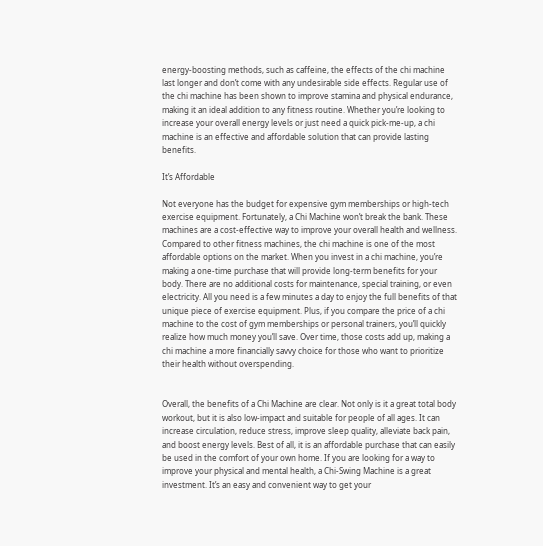energy-boosting methods, such as caffeine, the effects of the chi machine last longer and don’t come with any undesirable side effects. Regular use of the chi machine has been shown to improve stamina and physical endurance, making it an ideal addition to any fitness routine. Whether you’re looking to increase your overall energy levels or just need a quick pick-me-up, a chi machine is an effective and affordable solution that can provide lasting benefits.

It’s Affordable

Not everyone has the budget for expensive gym memberships or high-tech exercise equipment. Fortunately, a Chi Machine won’t break the bank. These machines are a cost-effective way to improve your overall health and wellness. Compared to other fitness machines, the chi machine is one of the most affordable options on the market. When you invest in a chi machine, you’re making a one-time purchase that will provide long-term benefits for your body. There are no additional costs for maintenance, special training, or even electricity. All you need is a few minutes a day to enjoy the full benefits of that unique piece of exercise equipment. Plus, if you compare the price of a chi machine to the cost of gym memberships or personal trainers, you’ll quickly realize how much money you’ll save. Over time, those costs add up, making a chi machine a more financially savvy choice for those who want to prioritize their health without overspending.


Overall, the benefits of a Chi Machine are clear. Not only is it a great total body workout, but it is also low-impact and suitable for people of all ages. It can increase circulation, reduce stress, improve sleep quality, alleviate back pain, and boost energy levels. Best of all, it is an affordable purchase that can easily be used in the comfort of your own home. If you are looking for a way to improve your physical and mental health, a Chi-Swing Machine is a great investment. It’s an easy and convenient way to get your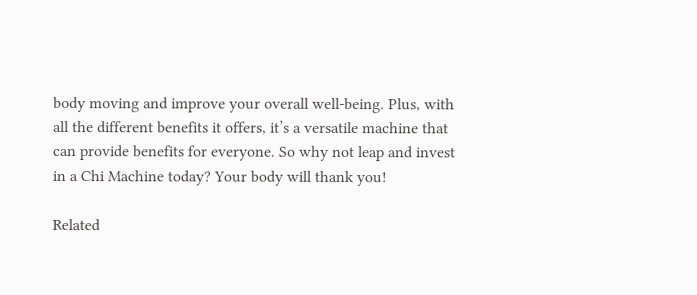body moving and improve your overall well-being. Plus, with all the different benefits it offers, it’s a versatile machine that can provide benefits for everyone. So why not leap and invest in a Chi Machine today? Your body will thank you!

Related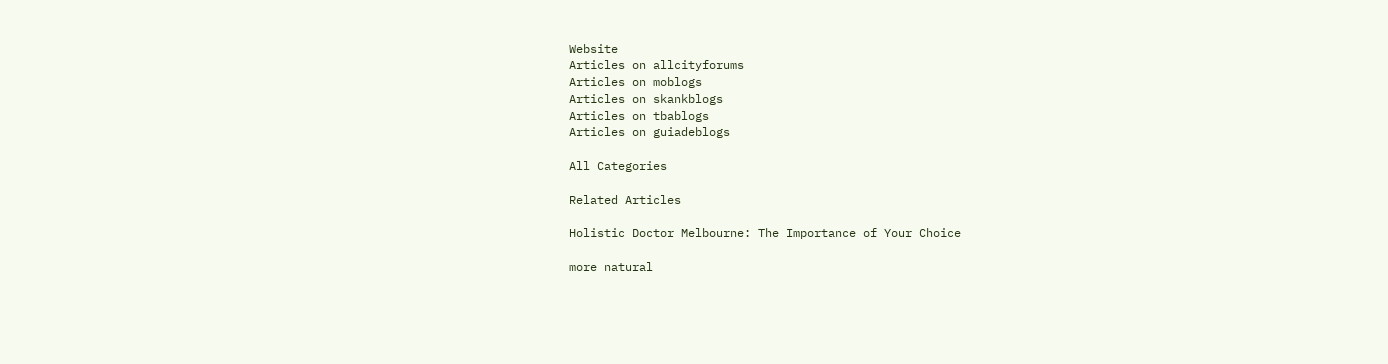Website
Articles on allcityforums
Articles on moblogs
Articles on skankblogs
Articles on tbablogs
Articles on guiadeblogs

All Categories

Related Articles

Holistic Doctor Melbourne: The Importance of Your Choice

more natural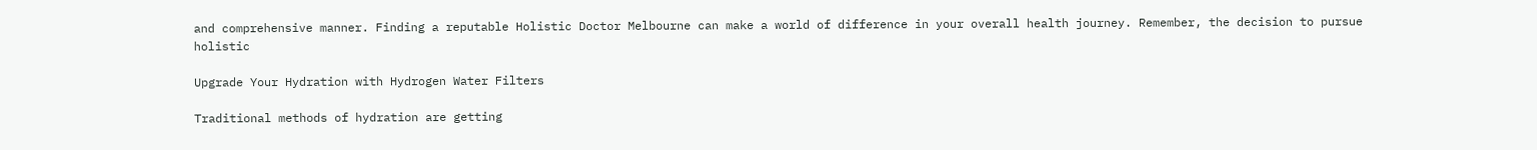and comprehensive manner. Finding a reputable Holistic Doctor Melbourne can make a world of difference in your overall health journey. Remember, the decision to pursue holistic

Upgrade Your Hydration with Hydrogen Water Filters

Traditional methods of hydration are getting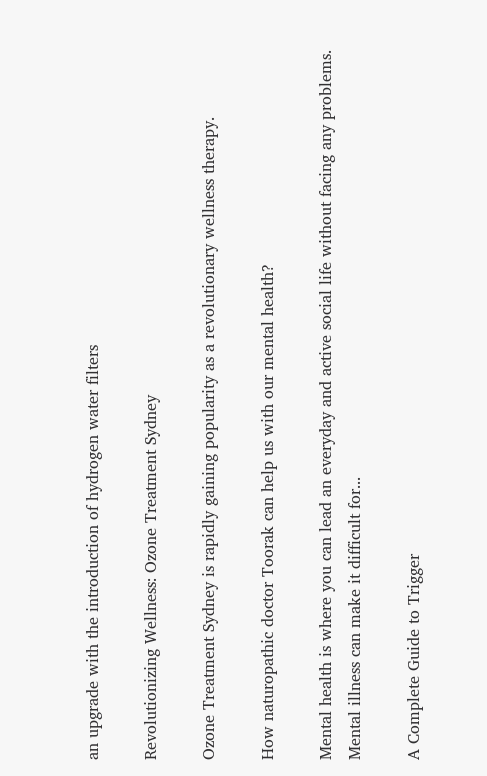an upgrade with the introduction of hydrogen water filters

Revolutionizing Wellness: Ozone Treatment Sydney

Ozone Treatment Sydney is rapidly gaining popularity as a revolutionary wellness therapy.

How naturopathic doctor Toorak can help us with our mental health?

Mental health is where you can lead an everyday and active social life without facing any problems. Mental illness can make it difficult for...

A Complete Guide to Trigger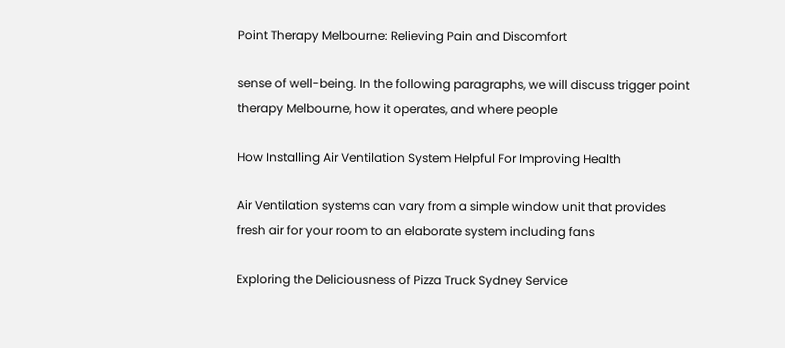Point Therapy Melbourne: Relieving Pain and Discomfort

sense of well-being. In the following paragraphs, we will discuss trigger point therapy Melbourne, how it operates, and where people

How Installing Air Ventilation System Helpful For Improving Health

Air Ventilation systems can vary from a simple window unit that provides fresh air for your room to an elaborate system including fans

Exploring the Deliciousness of Pizza Truck Sydney Service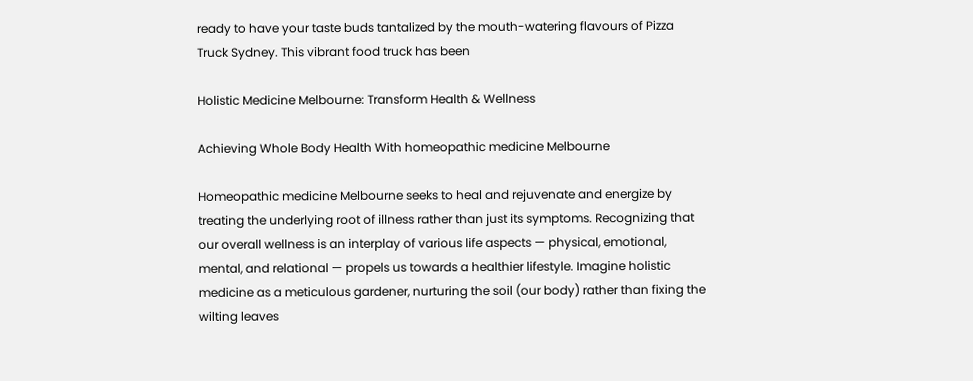ready to have your taste buds tantalized by the mouth-watering flavours of Pizza Truck Sydney. This vibrant food truck has been

Holistic Medicine Melbourne: Transform Health & Wellness

Achieving Whole Body Health With homeopathic medicine Melbourne

Homeopathic medicine Melbourne seeks to heal and rejuvenate and energize by treating the underlying root of illness rather than just its symptoms. Recognizing that our overall wellness is an interplay of various life aspects — physical, emotional, mental, and relational — propels us towards a healthier lifestyle. Imagine holistic medicine as a meticulous gardener, nurturing the soil (our body) rather than fixing the wilting leaves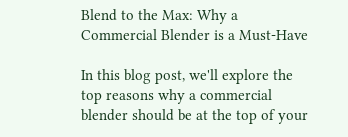Blend to the Max: Why a Commercial Blender is a Must-Have

In this blog post, we'll explore the top reasons why a commercial blender should be at the top of your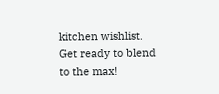kitchen wishlist. Get ready to blend to the max!